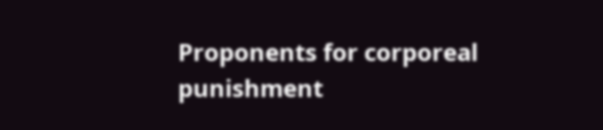Proponents for corporeal punishment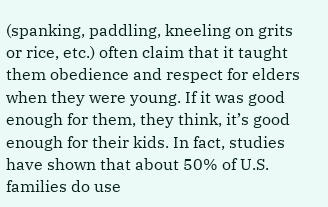(spanking, paddling, kneeling on grits or rice, etc.) often claim that it taught them obedience and respect for elders when they were young. If it was good enough for them, they think, it’s good enough for their kids. In fact, studies have shown that about 50% of U.S. families do use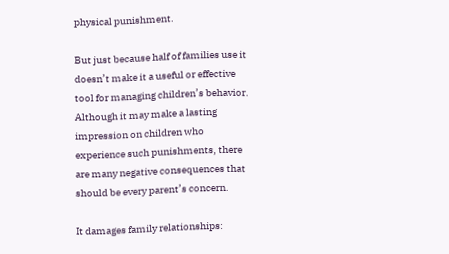physical punishment.

But just because half of families use it doesn’t make it a useful or effective tool for managing children’s behavior. Although it may make a lasting impression on children who experience such punishments, there are many negative consequences that should be every parent’s concern.

It damages family relationships: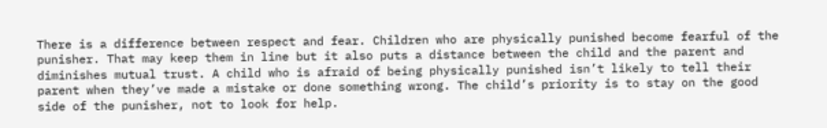There is a difference between respect and fear. Children who are physically punished become fearful of the punisher. That may keep them in line but it also puts a distance between the child and the parent and diminishes mutual trust. A child who is afraid of being physically punished isn’t likely to tell their parent when they’ve made a mistake or done something wrong. The child’s priority is to stay on the good side of the punisher, not to look for help.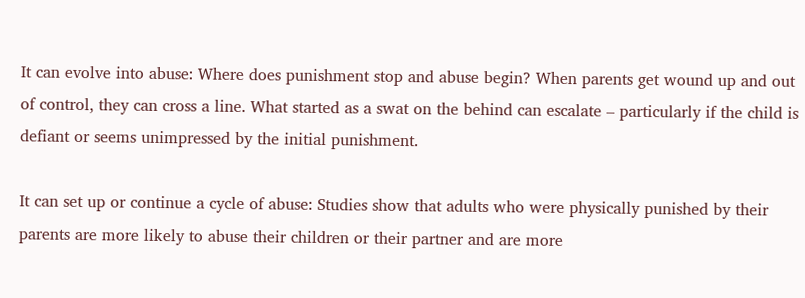It can evolve into abuse: Where does punishment stop and abuse begin? When parents get wound up and out of control, they can cross a line. What started as a swat on the behind can escalate – particularly if the child is defiant or seems unimpressed by the initial punishment.

It can set up or continue a cycle of abuse: Studies show that adults who were physically punished by their parents are more likely to abuse their children or their partner and are more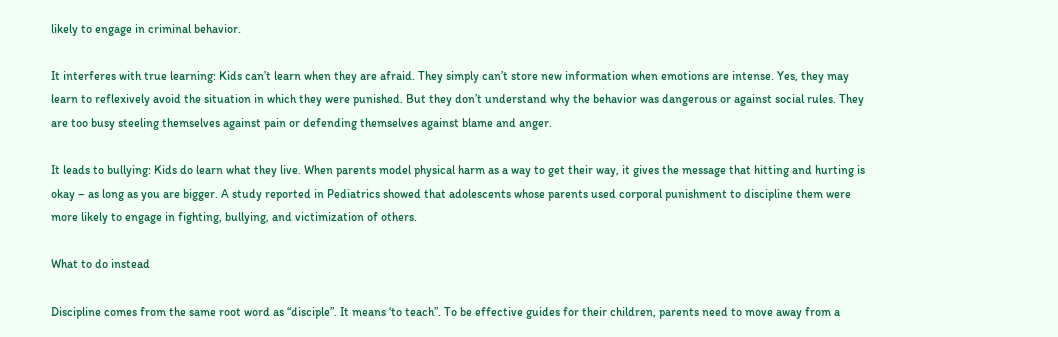likely to engage in criminal behavior.

It interferes with true learning: Kids can’t learn when they are afraid. They simply can’t store new information when emotions are intense. Yes, they may learn to reflexively avoid the situation in which they were punished. But they don’t understand why the behavior was dangerous or against social rules. They are too busy steeling themselves against pain or defending themselves against blame and anger.

It leads to bullying: Kids do learn what they live. When parents model physical harm as a way to get their way, it gives the message that hitting and hurting is okay – as long as you are bigger. A study reported in Pediatrics showed that adolescents whose parents used corporal punishment to discipline them were more likely to engage in fighting, bullying, and victimization of others.

What to do instead

Discipline comes from the same root word as “disciple”. It means ‘to teach”. To be effective guides for their children, parents need to move away from a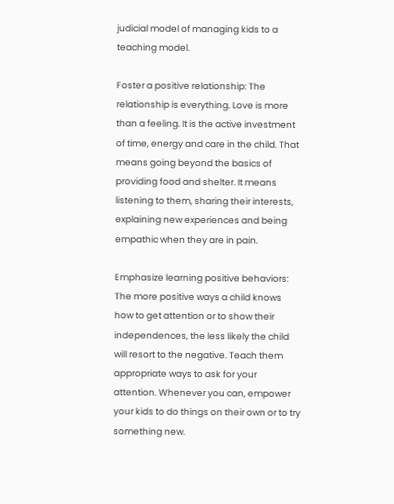judicial model of managing kids to a teaching model.

Foster a positive relationship: The relationship is everything. Love is more than a feeling. It is the active investment of time, energy and care in the child. That means going beyond the basics of providing food and shelter. It means listening to them, sharing their interests, explaining new experiences and being empathic when they are in pain.

Emphasize learning positive behaviors: The more positive ways a child knows how to get attention or to show their independences, the less likely the child will resort to the negative. Teach them appropriate ways to ask for your attention. Whenever you can, empower your kids to do things on their own or to try something new.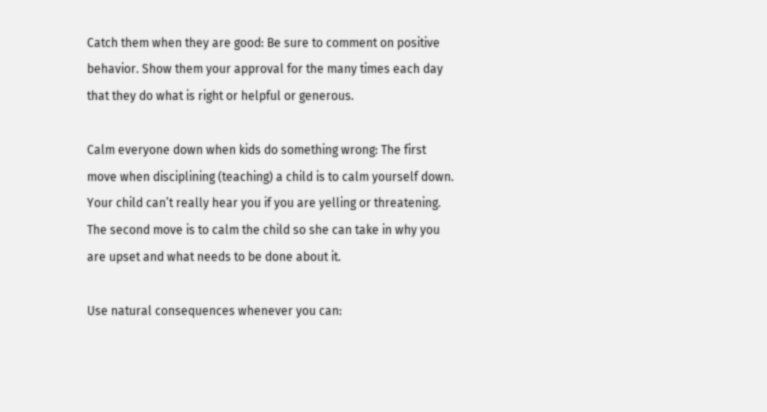Catch them when they are good: Be sure to comment on positive behavior. Show them your approval for the many times each day that they do what is right or helpful or generous.

Calm everyone down when kids do something wrong: The first move when disciplining (teaching) a child is to calm yourself down. Your child can’t really hear you if you are yelling or threatening. The second move is to calm the child so she can take in why you are upset and what needs to be done about it.

Use natural consequences whenever you can: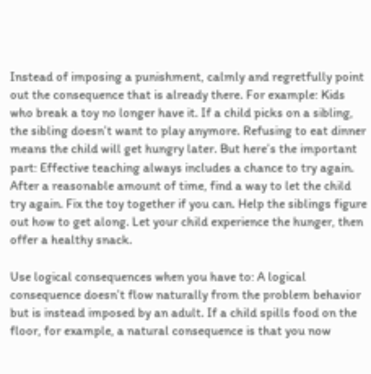Instead of imposing a punishment, calmly and regretfully point out the consequence that is already there. For example: Kids who break a toy no longer have it. If a child picks on a sibling, the sibling doesn’t want to play anymore. Refusing to eat dinner means the child will get hungry later. But here’s the important part: Effective teaching always includes a chance to try again. After a reasonable amount of time, find a way to let the child try again. Fix the toy together if you can. Help the siblings figure out how to get along. Let your child experience the hunger, then offer a healthy snack.

Use logical consequences when you have to: A logical consequence doesn’t flow naturally from the problem behavior but is instead imposed by an adult. If a child spills food on the floor, for example, a natural consequence is that you now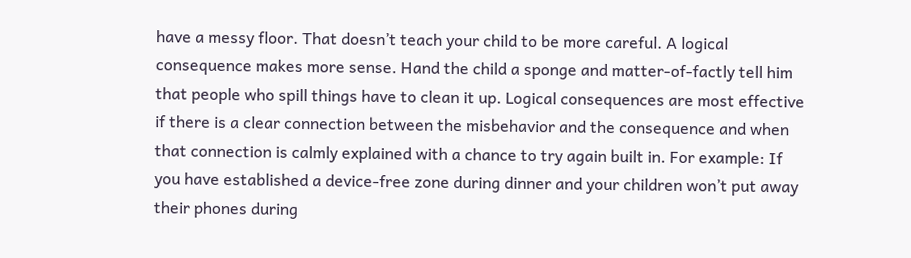have a messy floor. That doesn’t teach your child to be more careful. A logical consequence makes more sense. Hand the child a sponge and matter-of-factly tell him that people who spill things have to clean it up. Logical consequences are most effective if there is a clear connection between the misbehavior and the consequence and when that connection is calmly explained with a chance to try again built in. For example: If you have established a device-free zone during dinner and your children won’t put away their phones during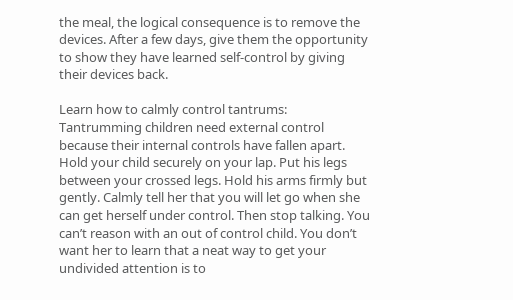the meal, the logical consequence is to remove the devices. After a few days, give them the opportunity to show they have learned self-control by giving their devices back.

Learn how to calmly control tantrums: Tantrumming children need external control because their internal controls have fallen apart. Hold your child securely on your lap. Put his legs between your crossed legs. Hold his arms firmly but gently. Calmly tell her that you will let go when she can get herself under control. Then stop talking. You can’t reason with an out of control child. You don’t want her to learn that a neat way to get your undivided attention is to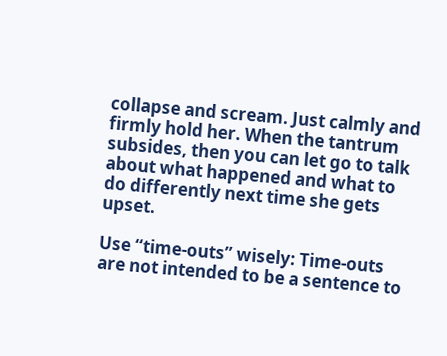collapse and scream. Just calmly and firmly hold her. When the tantrum subsides, then you can let go to talk about what happened and what to do differently next time she gets upset.

Use “time-outs” wisely: Time-outs are not intended to be a sentence to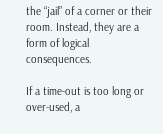the “jail” of a corner or their room. Instead, they are a form of logical consequences.

If a time-out is too long or over-used, a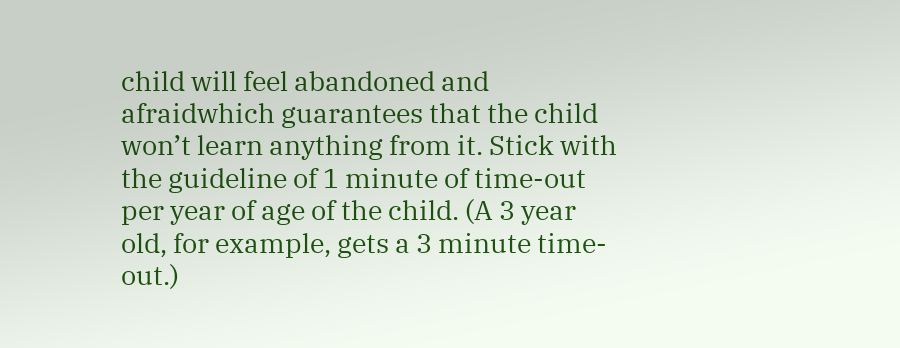child will feel abandoned and afraidwhich guarantees that the child won’t learn anything from it. Stick with the guideline of 1 minute of time-out per year of age of the child. (A 3 year old, for example, gets a 3 minute time-out.)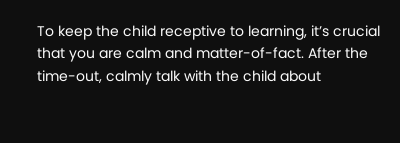To keep the child receptive to learning, it’s crucial that you are calm and matter-of-fact. After the time-out, calmly talk with the child about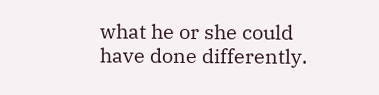what he or she could have done differently.